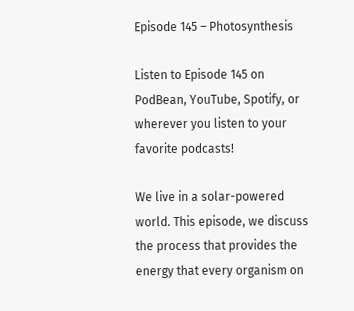Episode 145 – Photosynthesis

Listen to Episode 145 on PodBean, YouTube, Spotify, or wherever you listen to your favorite podcasts!

We live in a solar-powered world. This episode, we discuss the process that provides the energy that every organism on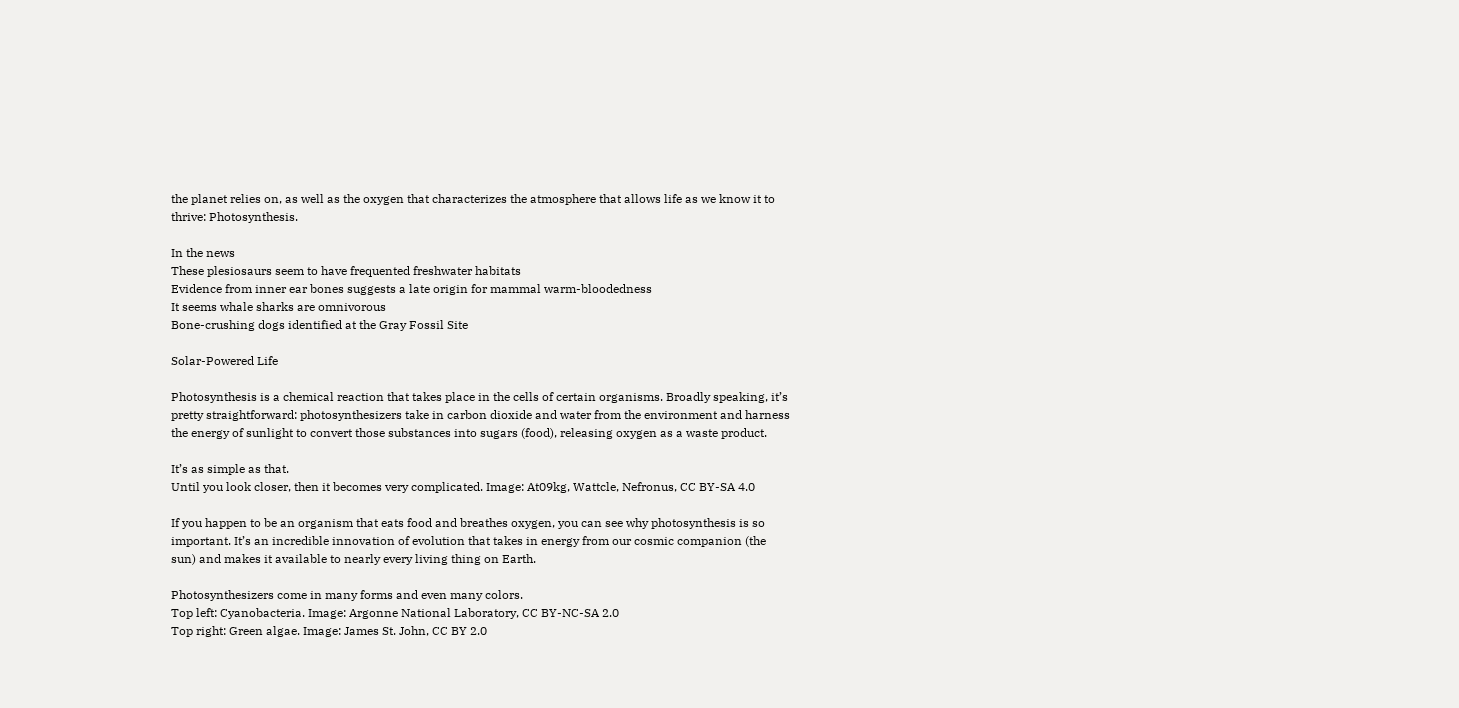the planet relies on, as well as the oxygen that characterizes the atmosphere that allows life as we know it to thrive: Photosynthesis.

In the news
These plesiosaurs seem to have frequented freshwater habitats
Evidence from inner ear bones suggests a late origin for mammal warm-bloodedness
It seems whale sharks are omnivorous
Bone-crushing dogs identified at the Gray Fossil Site

Solar-Powered Life

Photosynthesis is a chemical reaction that takes place in the cells of certain organisms. Broadly speaking, it’s pretty straightforward: photosynthesizers take in carbon dioxide and water from the environment and harness the energy of sunlight to convert those substances into sugars (food), releasing oxygen as a waste product.

It’s as simple as that.
Until you look closer, then it becomes very complicated. Image: At09kg, Wattcle, Nefronus, CC BY-SA 4.0

If you happen to be an organism that eats food and breathes oxygen, you can see why photosynthesis is so important. It’s an incredible innovation of evolution that takes in energy from our cosmic companion (the sun) and makes it available to nearly every living thing on Earth.

Photosynthesizers come in many forms and even many colors.
Top left: Cyanobacteria. Image: Argonne National Laboratory, CC BY-NC-SA 2.0
Top right: Green algae. Image: James St. John, CC BY 2.0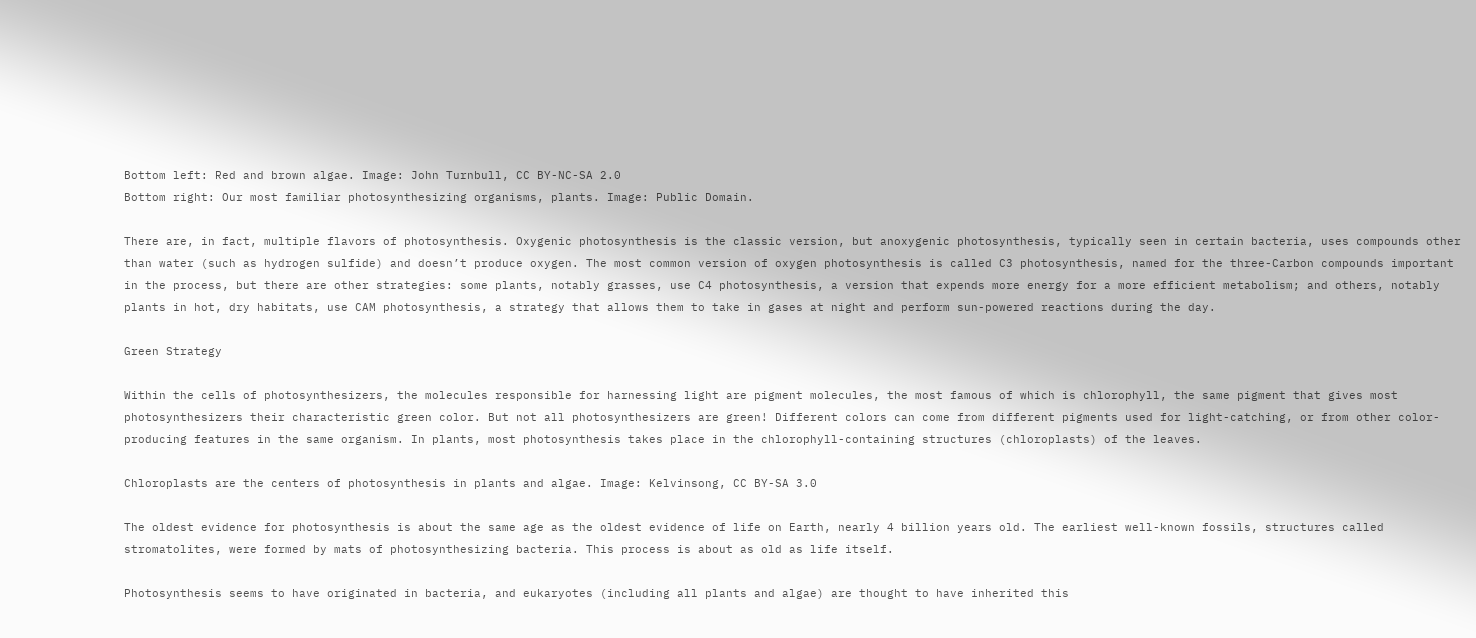Bottom left: Red and brown algae. Image: John Turnbull, CC BY-NC-SA 2.0
Bottom right: Our most familiar photosynthesizing organisms, plants. Image: Public Domain.

There are, in fact, multiple flavors of photosynthesis. Oxygenic photosynthesis is the classic version, but anoxygenic photosynthesis, typically seen in certain bacteria, uses compounds other than water (such as hydrogen sulfide) and doesn’t produce oxygen. The most common version of oxygen photosynthesis is called C3 photosynthesis, named for the three-Carbon compounds important in the process, but there are other strategies: some plants, notably grasses, use C4 photosynthesis, a version that expends more energy for a more efficient metabolism; and others, notably plants in hot, dry habitats, use CAM photosynthesis, a strategy that allows them to take in gases at night and perform sun-powered reactions during the day.

Green Strategy

Within the cells of photosynthesizers, the molecules responsible for harnessing light are pigment molecules, the most famous of which is chlorophyll, the same pigment that gives most photosynthesizers their characteristic green color. But not all photosynthesizers are green! Different colors can come from different pigments used for light-catching, or from other color-producing features in the same organism. In plants, most photosynthesis takes place in the chlorophyll-containing structures (chloroplasts) of the leaves.

Chloroplasts are the centers of photosynthesis in plants and algae. Image: Kelvinsong, CC BY-SA 3.0

The oldest evidence for photosynthesis is about the same age as the oldest evidence of life on Earth, nearly 4 billion years old. The earliest well-known fossils, structures called stromatolites, were formed by mats of photosynthesizing bacteria. This process is about as old as life itself.

Photosynthesis seems to have originated in bacteria, and eukaryotes (including all plants and algae) are thought to have inherited this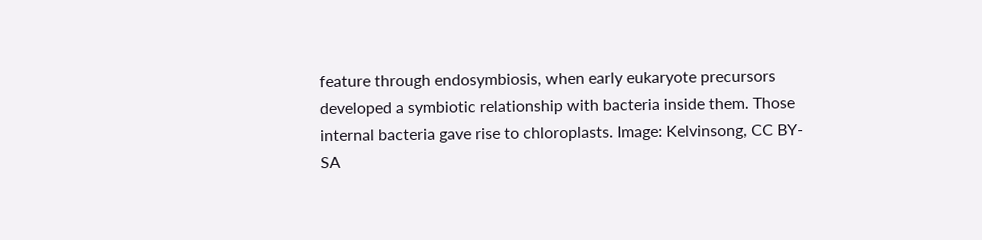feature through endosymbiosis, when early eukaryote precursors developed a symbiotic relationship with bacteria inside them. Those internal bacteria gave rise to chloroplasts. Image: Kelvinsong, CC BY-SA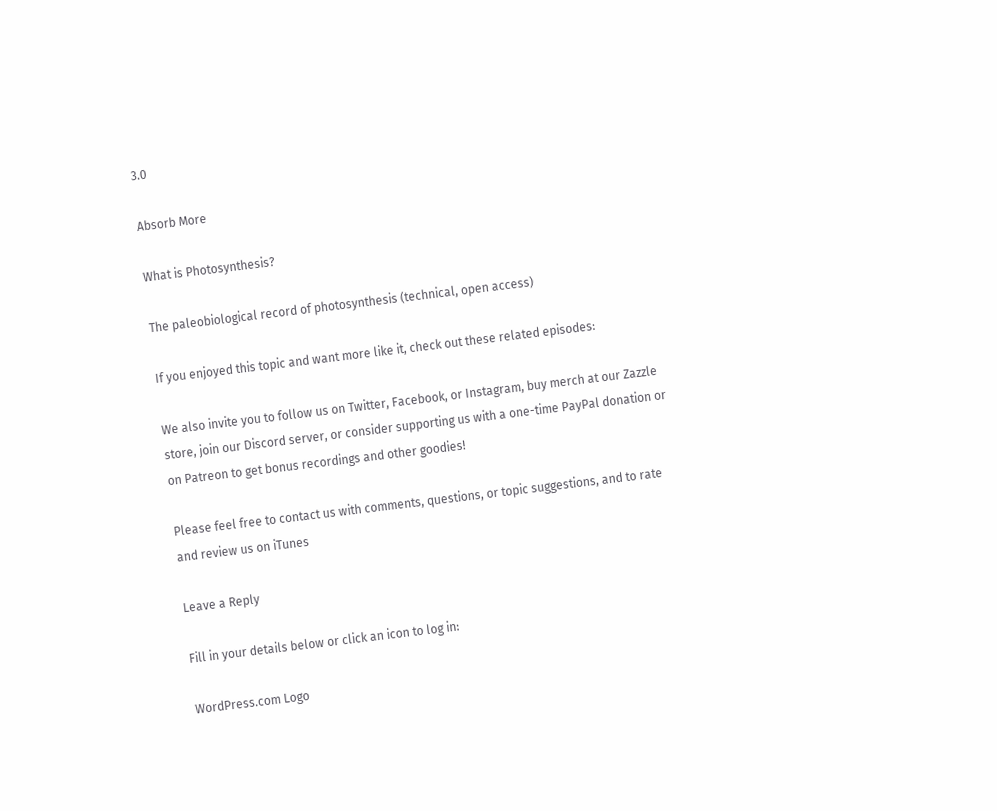3.0

Absorb More

What is Photosynthesis?

The paleobiological record of photosynthesis (technical, open access)

If you enjoyed this topic and want more like it, check out these related episodes:

We also invite you to follow us on Twitter, Facebook, or Instagram, buy merch at our Zazzle store, join our Discord server, or consider supporting us with a one-time PayPal donation or on Patreon to get bonus recordings and other goodies!

Please feel free to contact us with comments, questions, or topic suggestions, and to rate and review us on iTunes

Leave a Reply

Fill in your details below or click an icon to log in:

WordPress.com Logo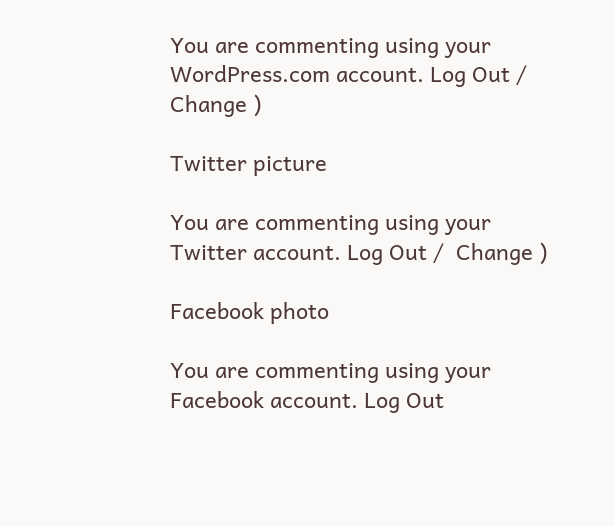You are commenting using your WordPress.com account. Log Out /  Change )

Twitter picture

You are commenting using your Twitter account. Log Out /  Change )

Facebook photo

You are commenting using your Facebook account. Log Out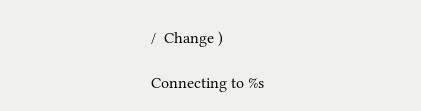/  Change )

Connecting to %s